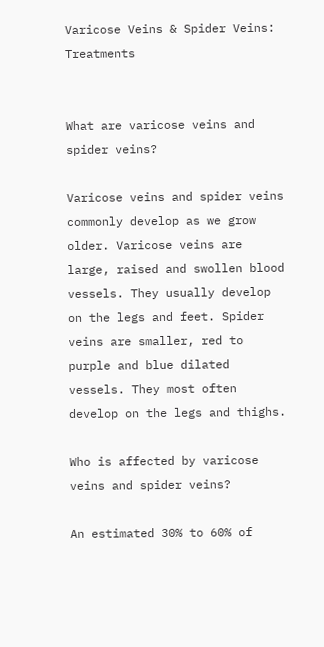Varicose Veins & Spider Veins: Treatments


What are varicose veins and spider veins?

Varicose veins and spider veins commonly develop as we grow older. Varicose veins are large, raised and swollen blood vessels. They usually develop on the legs and feet. Spider veins are smaller, red to purple and blue dilated vessels. They most often develop on the legs and thighs.

Who is affected by varicose veins and spider veins?

An estimated 30% to 60% of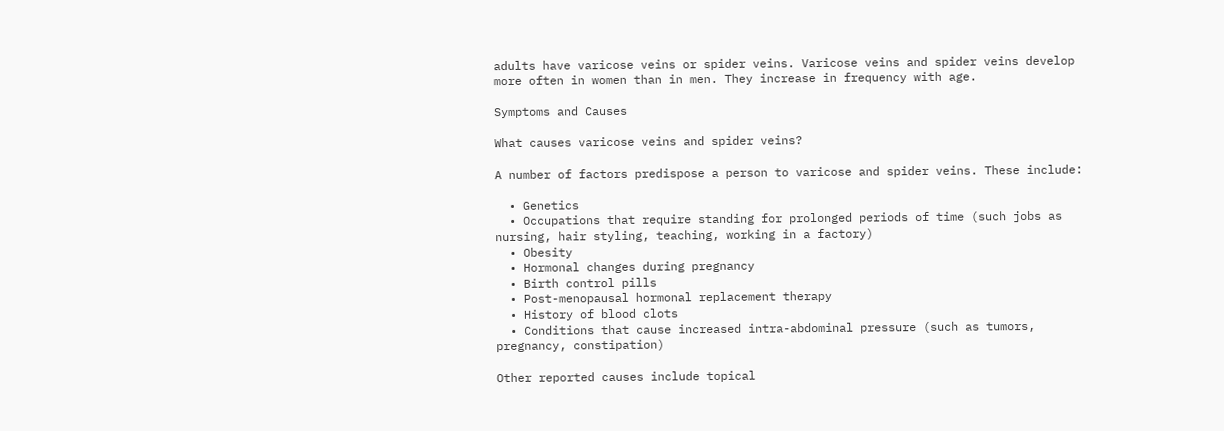adults have varicose veins or spider veins. Varicose veins and spider veins develop more often in women than in men. They increase in frequency with age.

Symptoms and Causes

What causes varicose veins and spider veins?

A number of factors predispose a person to varicose and spider veins. These include:

  • Genetics
  • Occupations that require standing for prolonged periods of time (such jobs as nursing, hair styling, teaching, working in a factory)
  • Obesity
  • Hormonal changes during pregnancy
  • Birth control pills
  • Post-menopausal hormonal replacement therapy
  • History of blood clots
  • Conditions that cause increased intra-abdominal pressure (such as tumors, pregnancy, constipation)

Other reported causes include topical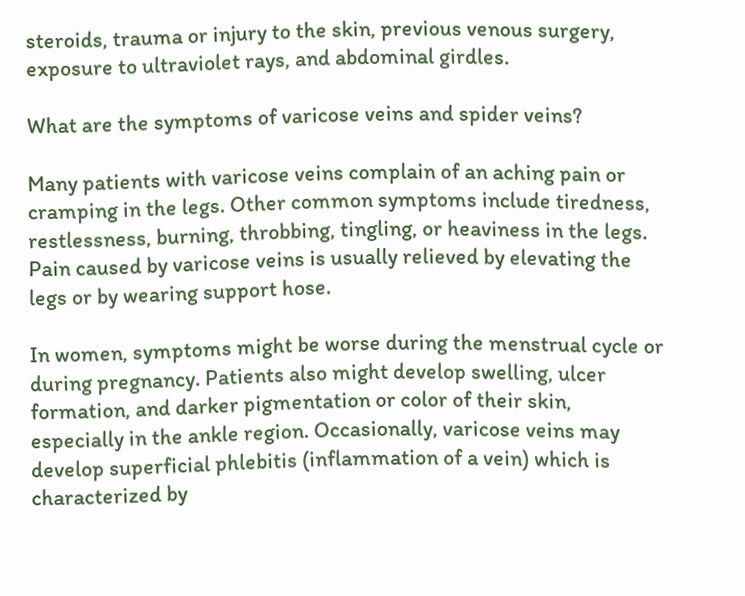steroids, trauma or injury to the skin, previous venous surgery, exposure to ultraviolet rays, and abdominal girdles.

What are the symptoms of varicose veins and spider veins?

Many patients with varicose veins complain of an aching pain or cramping in the legs. Other common symptoms include tiredness, restlessness, burning, throbbing, tingling, or heaviness in the legs. Pain caused by varicose veins is usually relieved by elevating the legs or by wearing support hose.

In women, symptoms might be worse during the menstrual cycle or during pregnancy. Patients also might develop swelling, ulcer formation, and darker pigmentation or color of their skin, especially in the ankle region. Occasionally, varicose veins may develop superficial phlebitis (inflammation of a vein) which is characterized by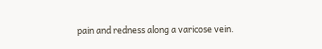pain and redness along a varicose vein.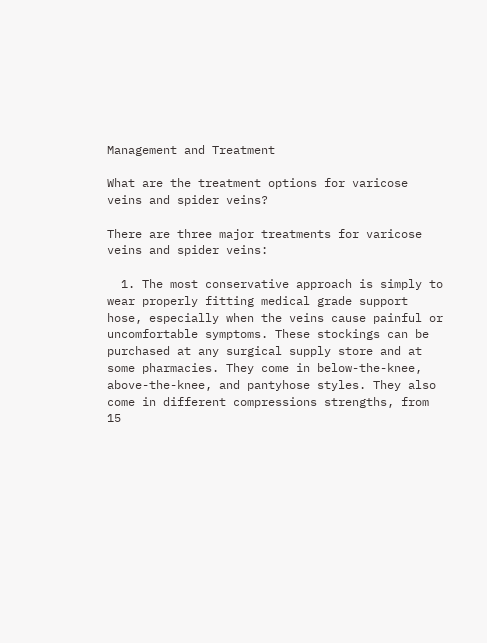Management and Treatment

What are the treatment options for varicose veins and spider veins?

There are three major treatments for varicose veins and spider veins:

  1. The most conservative approach is simply to wear properly fitting medical grade support hose, especially when the veins cause painful or uncomfortable symptoms. These stockings can be purchased at any surgical supply store and at some pharmacies. They come in below-the-knee, above-the-knee, and pantyhose styles. They also come in different compressions strengths, from 15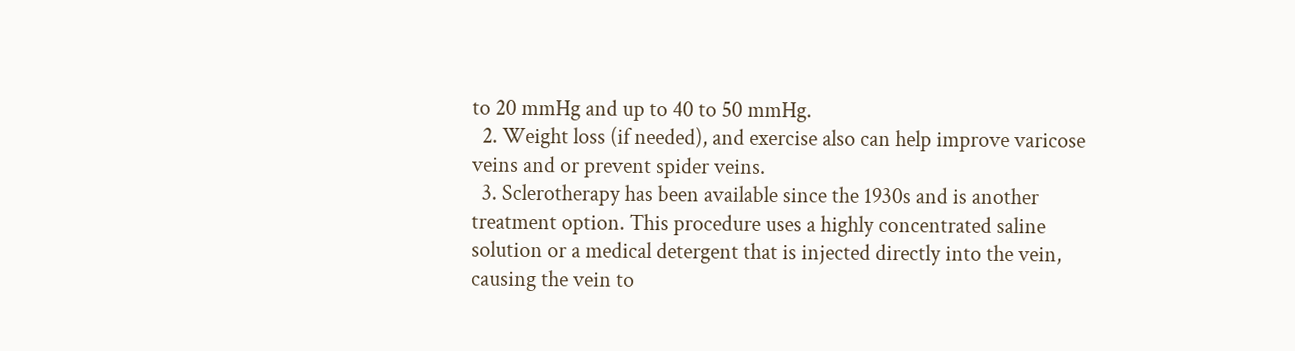to 20 mmHg and up to 40 to 50 mmHg.
  2. Weight loss (if needed), and exercise also can help improve varicose veins and or prevent spider veins.
  3. Sclerotherapy has been available since the 1930s and is another treatment option. This procedure uses a highly concentrated saline solution or a medical detergent that is injected directly into the vein, causing the vein to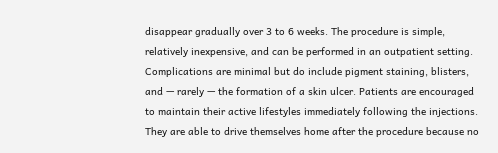disappear gradually over 3 to 6 weeks. The procedure is simple, relatively inexpensive, and can be performed in an outpatient setting. Complications are minimal but do include pigment staining, blisters, and — rarely — the formation of a skin ulcer. Patients are encouraged to maintain their active lifestyles immediately following the injections. They are able to drive themselves home after the procedure because no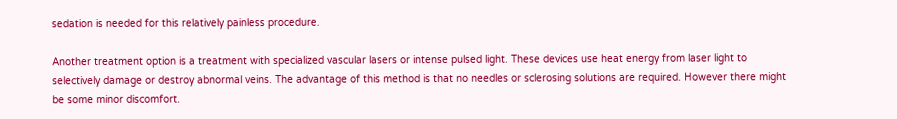sedation is needed for this relatively painless procedure.

Another treatment option is a treatment with specialized vascular lasers or intense pulsed light. These devices use heat energy from laser light to selectively damage or destroy abnormal veins. The advantage of this method is that no needles or sclerosing solutions are required. However there might be some minor discomfort.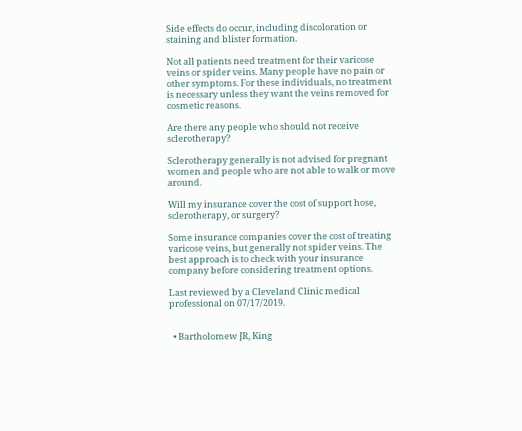Side effects do occur, including discoloration or staining and blister formation.

Not all patients need treatment for their varicose veins or spider veins. Many people have no pain or other symptoms. For these individuals, no treatment is necessary unless they want the veins removed for cosmetic reasons.

Are there any people who should not receive sclerotherapy?

Sclerotherapy generally is not advised for pregnant women and people who are not able to walk or move around.

Will my insurance cover the cost of support hose, sclerotherapy, or surgery?

Some insurance companies cover the cost of treating varicose veins, but generally not spider veins. The best approach is to check with your insurance company before considering treatment options.

Last reviewed by a Cleveland Clinic medical professional on 07/17/2019.


  • Bartholomew JR, King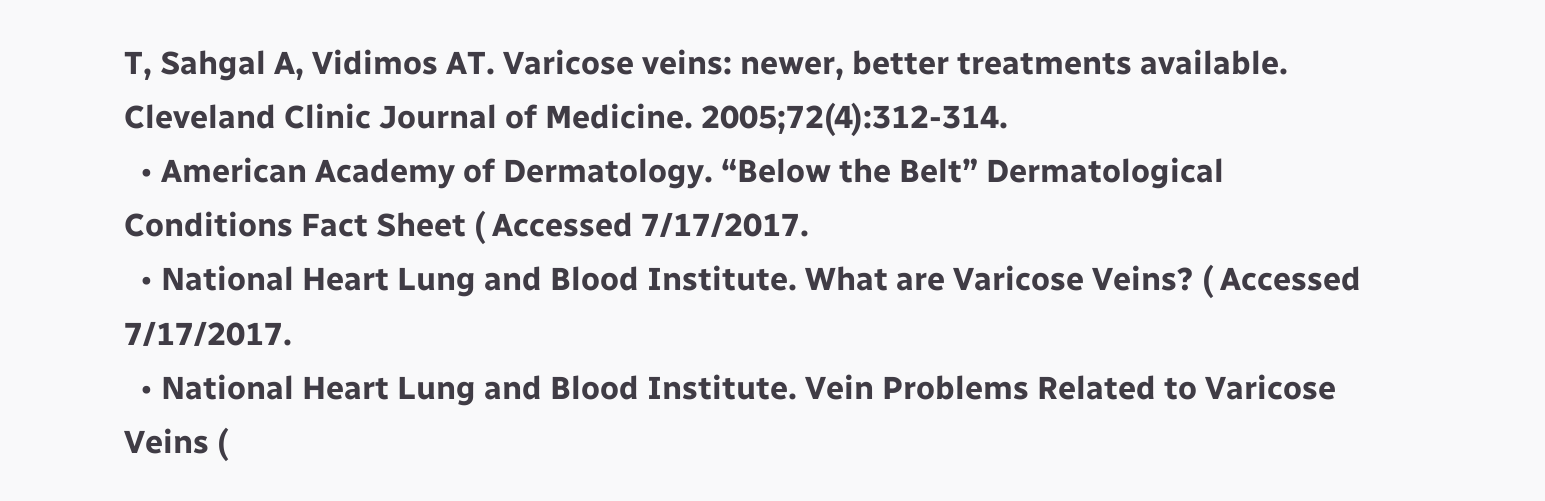T, Sahgal A, Vidimos AT. Varicose veins: newer, better treatments available. Cleveland Clinic Journal of Medicine. 2005;72(4):312-314.
  • American Academy of Dermatology. “Below the Belt” Dermatological Conditions Fact Sheet ( Accessed 7/17/2017.
  • National Heart Lung and Blood Institute. What are Varicose Veins? ( Accessed 7/17/2017.
  • National Heart Lung and Blood Institute. Vein Problems Related to Varicose Veins (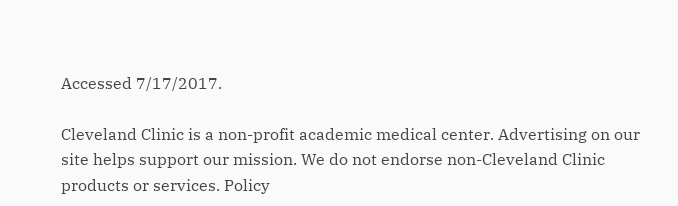Accessed 7/17/2017.

Cleveland Clinic is a non-profit academic medical center. Advertising on our site helps support our mission. We do not endorse non-Cleveland Clinic products or services. Policy